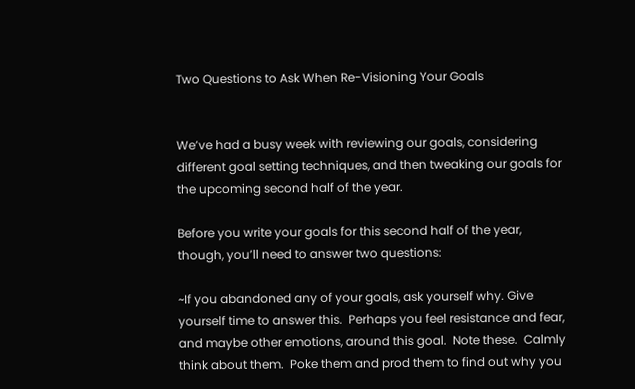Two Questions to Ask When Re-Visioning Your Goals


We’ve had a busy week with reviewing our goals, considering different goal setting techniques, and then tweaking our goals for the upcoming second half of the year.

Before you write your goals for this second half of the year, though, you’ll need to answer two questions:

~If you abandoned any of your goals, ask yourself why. Give yourself time to answer this.  Perhaps you feel resistance and fear, and maybe other emotions, around this goal.  Note these.  Calmly think about them.  Poke them and prod them to find out why you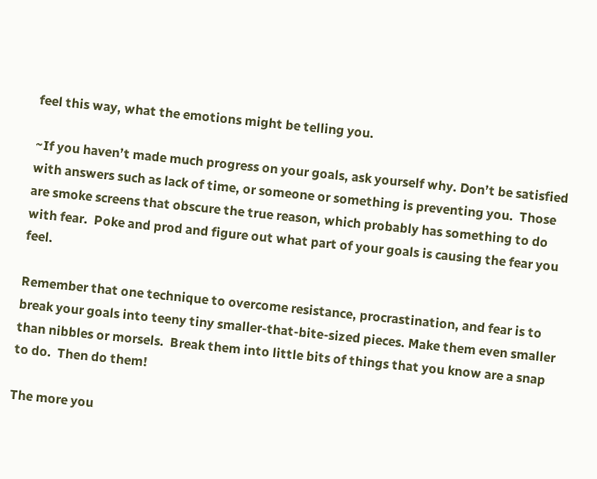feel this way, what the emotions might be telling you.

~If you haven’t made much progress on your goals, ask yourself why. Don’t be satisfied with answers such as lack of time, or someone or something is preventing you.  Those are smoke screens that obscure the true reason, which probably has something to do with fear.  Poke and prod and figure out what part of your goals is causing the fear you feel.

Remember that one technique to overcome resistance, procrastination, and fear is to break your goals into teeny tiny smaller-that-bite-sized pieces. Make them even smaller than nibbles or morsels.  Break them into little bits of things that you know are a snap to do.  Then do them!

The more you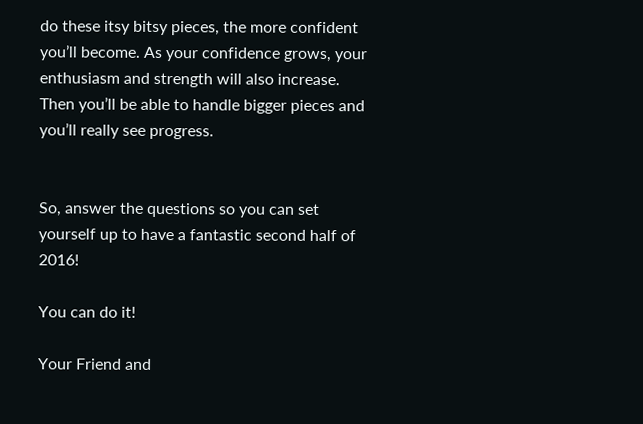do these itsy bitsy pieces, the more confident you’ll become. As your confidence grows, your enthusiasm and strength will also increase.  Then you’ll be able to handle bigger pieces and you’ll really see progress.


So, answer the questions so you can set yourself up to have a fantastic second half of 2016!

You can do it!

Your Friend and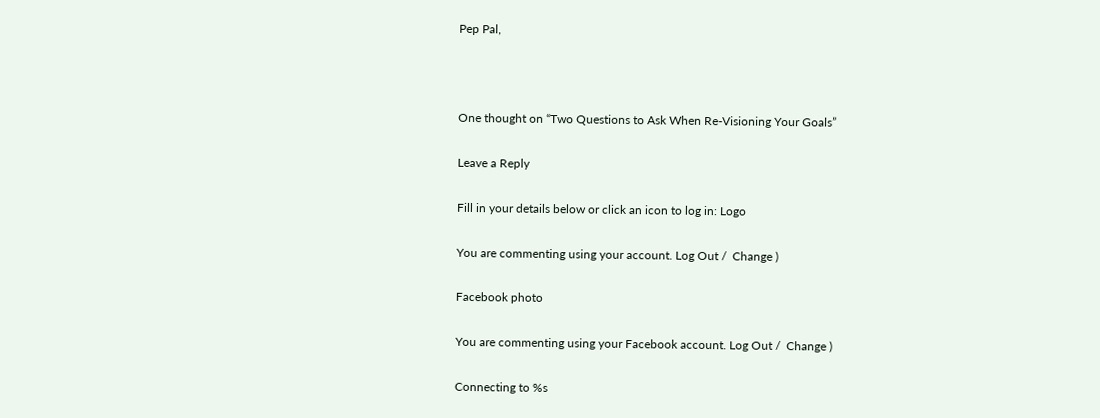Pep Pal,



One thought on “Two Questions to Ask When Re-Visioning Your Goals”

Leave a Reply

Fill in your details below or click an icon to log in: Logo

You are commenting using your account. Log Out /  Change )

Facebook photo

You are commenting using your Facebook account. Log Out /  Change )

Connecting to %s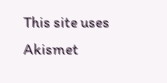This site uses Akismet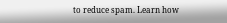to reduce spam. Learn how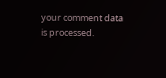your comment data is processed.